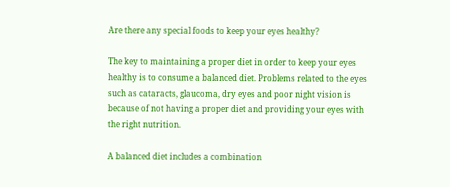Are there any special foods to keep your eyes healthy?

The key to maintaining a proper diet in order to keep your eyes healthy is to consume a balanced diet. Problems related to the eyes such as cataracts, glaucoma, dry eyes and poor night vision is because of not having a proper diet and providing your eyes with the right nutrition.

A balanced diet includes a combination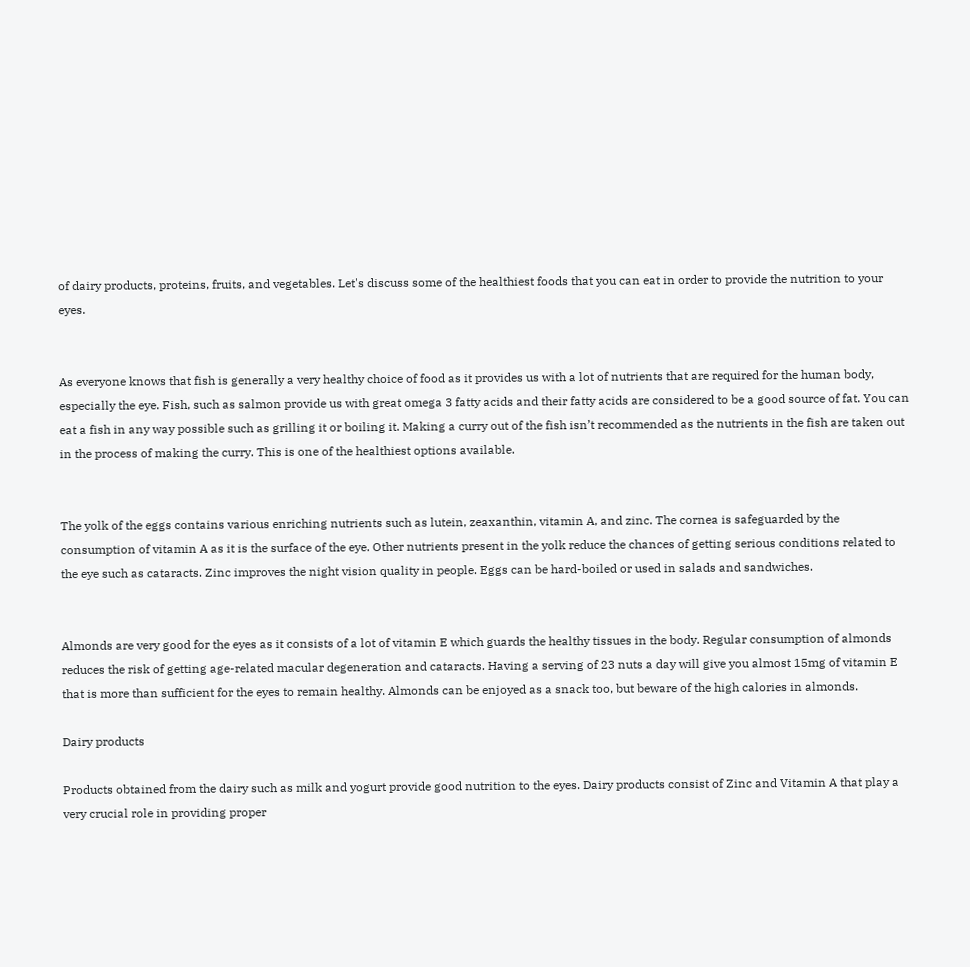of dairy products, proteins, fruits, and vegetables. Let's discuss some of the healthiest foods that you can eat in order to provide the nutrition to your eyes.


As everyone knows that fish is generally a very healthy choice of food as it provides us with a lot of nutrients that are required for the human body, especially the eye. Fish, such as salmon provide us with great omega 3 fatty acids and their fatty acids are considered to be a good source of fat. You can eat a fish in any way possible such as grilling it or boiling it. Making a curry out of the fish isn’t recommended as the nutrients in the fish are taken out in the process of making the curry. This is one of the healthiest options available.


The yolk of the eggs contains various enriching nutrients such as lutein, zeaxanthin, vitamin A, and zinc. The cornea is safeguarded by the consumption of vitamin A as it is the surface of the eye. Other nutrients present in the yolk reduce the chances of getting serious conditions related to the eye such as cataracts. Zinc improves the night vision quality in people. Eggs can be hard-boiled or used in salads and sandwiches.


Almonds are very good for the eyes as it consists of a lot of vitamin E which guards the healthy tissues in the body. Regular consumption of almonds reduces the risk of getting age-related macular degeneration and cataracts. Having a serving of 23 nuts a day will give you almost 15mg of vitamin E that is more than sufficient for the eyes to remain healthy. Almonds can be enjoyed as a snack too, but beware of the high calories in almonds.

Dairy products

Products obtained from the dairy such as milk and yogurt provide good nutrition to the eyes. Dairy products consist of Zinc and Vitamin A that play a very crucial role in providing proper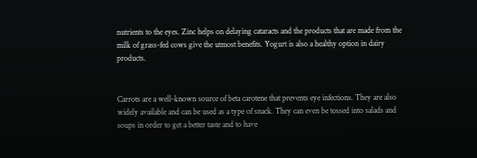nutrients to the eyes. Zinc helps on delaying cataracts and the products that are made from the milk of grass-fed cows give the utmost benefits. Yogurt is also a healthy option in dairy products.


Carrots are a well-known source of beta carotene that prevents eye infections. They are also widely available and can be used as a type of snack. They can even be tossed into salads and soups in order to get a better taste and to have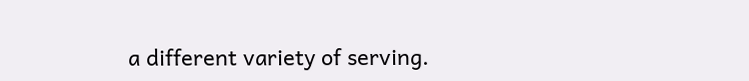a different variety of serving.